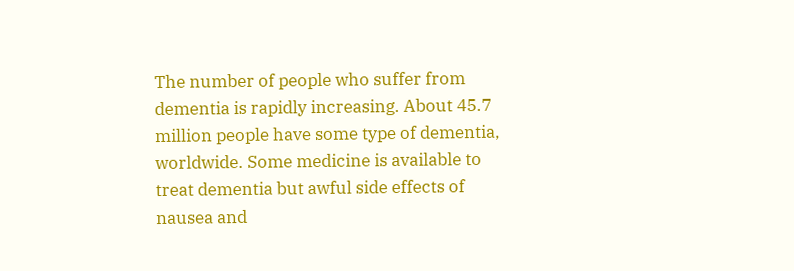The number of people who suffer from dementia is rapidly increasing. About 45.7 million people have some type of dementia, worldwide. Some medicine is available to treat dementia but awful side effects of nausea and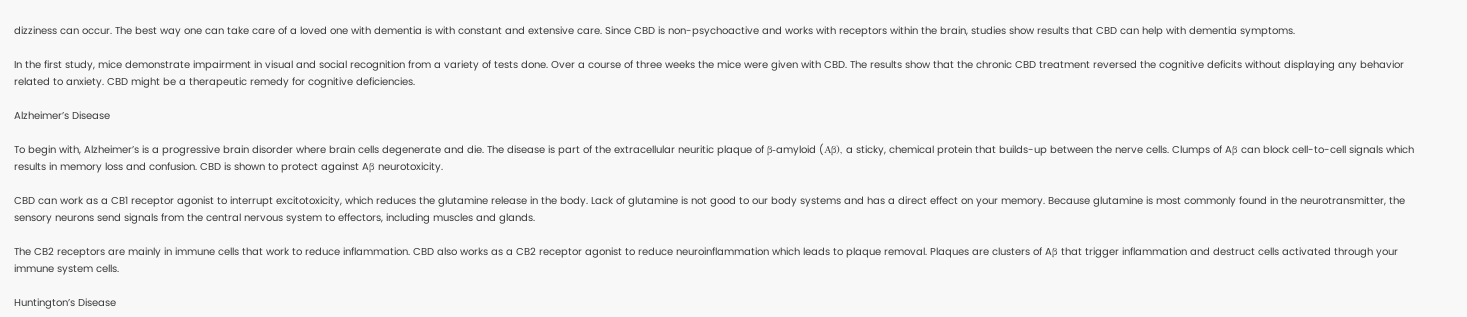dizziness can occur. The best way one can take care of a loved one with dementia is with constant and extensive care. Since CBD is non-psychoactive and works with receptors within the brain, studies show results that CBD can help with dementia symptoms.

In the first study, mice demonstrate impairment in visual and social recognition from a variety of tests done. Over a course of three weeks the mice were given with CBD. The results show that the chronic CBD treatment reversed the cognitive deficits without displaying any behavior related to anxiety. CBD might be a therapeutic remedy for cognitive deficiencies.

Alzheimer’s Disease

To begin with, Alzheimer’s is a progressive brain disorder where brain cells degenerate and die. The disease is part of the extracellular neuritic plaque of β-amyloid (Aβ), a sticky, chemical protein that builds-up between the nerve cells. Clumps of Aβ can block cell-to-cell signals which results in memory loss and confusion. CBD is shown to protect against Aβ neurotoxicity.

CBD can work as a CB1 receptor agonist to interrupt excitotoxicity, which reduces the glutamine release in the body. Lack of glutamine is not good to our body systems and has a direct effect on your memory. Because glutamine is most commonly found in the neurotransmitter, the sensory neurons send signals from the central nervous system to effectors, including muscles and glands.

The CB2 receptors are mainly in immune cells that work to reduce inflammation. CBD also works as a CB2 receptor agonist to reduce neuroinflammation which leads to plaque removal. Plaques are clusters of Aβ that trigger inflammation and destruct cells activated through your immune system cells.

Huntington’s Disease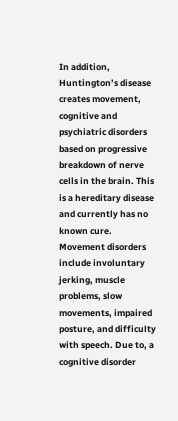In addition, Huntington’s disease creates movement, cognitive and psychiatric disorders based on progressive breakdown of nerve cells in the brain. This is a hereditary disease and currently has no known cure. Movement disorders include involuntary jerking, muscle problems, slow movements, impaired posture, and difficulty with speech. Due to, a cognitive disorder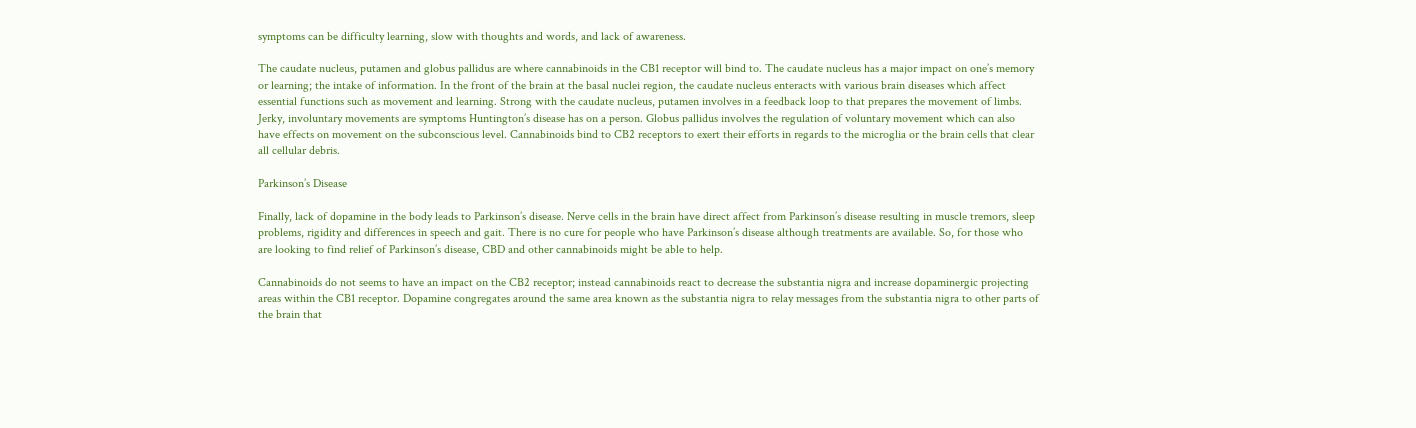symptoms can be difficulty learning, slow with thoughts and words, and lack of awareness.

The caudate nucleus, putamen and globus pallidus are where cannabinoids in the CB1 receptor will bind to. The caudate nucleus has a major impact on one’s memory or learning; the intake of information. In the front of the brain at the basal nuclei region, the caudate nucleus enteracts with various brain diseases which affect essential functions such as movement and learning. Strong with the caudate nucleus, putamen involves in a feedback loop to that prepares the movement of limbs. Jerky, involuntary movements are symptoms Huntington’s disease has on a person. Globus pallidus involves the regulation of voluntary movement which can also have effects on movement on the subconscious level. Cannabinoids bind to CB2 receptors to exert their efforts in regards to the microglia or the brain cells that clear all cellular debris.

Parkinson’s Disease

Finally, lack of dopamine in the body leads to Parkinson’s disease. Nerve cells in the brain have direct affect from Parkinson’s disease resulting in muscle tremors, sleep problems, rigidity and differences in speech and gait. There is no cure for people who have Parkinson’s disease although treatments are available. So, for those who are looking to find relief of Parkinson’s disease, CBD and other cannabinoids might be able to help.

Cannabinoids do not seems to have an impact on the CB2 receptor; instead cannabinoids react to decrease the substantia nigra and increase dopaminergic projecting areas within the CB1 receptor. Dopamine congregates around the same area known as the substantia nigra to relay messages from the substantia nigra to other parts of the brain that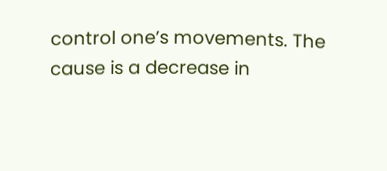control one’s movements. The cause is a decrease in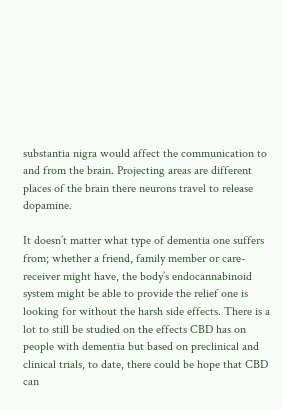substantia nigra would affect the communication to and from the brain. Projecting areas are different places of the brain there neurons travel to release dopamine.

It doesn’t matter what type of dementia one suffers from; whether a friend, family member or care-receiver might have, the body’s endocannabinoid system might be able to provide the relief one is looking for without the harsh side effects. There is a lot to still be studied on the effects CBD has on people with dementia but based on preclinical and clinical trials, to date, there could be hope that CBD can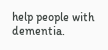help people with dementia.